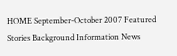HOME September-October 2007 Featured Stories Background Information News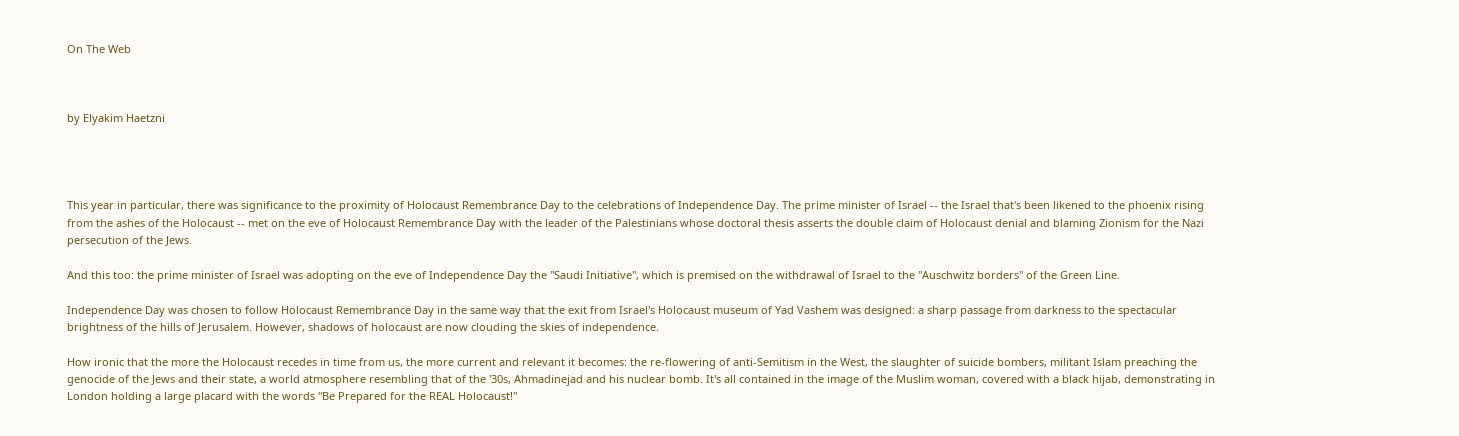On The Web



by Elyakim Haetzni




This year in particular, there was significance to the proximity of Holocaust Remembrance Day to the celebrations of Independence Day. The prime minister of Israel -- the Israel that's been likened to the phoenix rising from the ashes of the Holocaust -- met on the eve of Holocaust Remembrance Day with the leader of the Palestinians whose doctoral thesis asserts the double claim of Holocaust denial and blaming Zionism for the Nazi persecution of the Jews.

And this too: the prime minister of Israel was adopting on the eve of Independence Day the "Saudi Initiative", which is premised on the withdrawal of Israel to the "Auschwitz borders" of the Green Line.

Independence Day was chosen to follow Holocaust Remembrance Day in the same way that the exit from Israel's Holocaust museum of Yad Vashem was designed: a sharp passage from darkness to the spectacular brightness of the hills of Jerusalem. However, shadows of holocaust are now clouding the skies of independence.

How ironic that the more the Holocaust recedes in time from us, the more current and relevant it becomes: the re-flowering of anti-Semitism in the West, the slaughter of suicide bombers, militant Islam preaching the genocide of the Jews and their state, a world atmosphere resembling that of the '30s, Ahmadinejad and his nuclear bomb. It's all contained in the image of the Muslim woman, covered with a black hijab, demonstrating in London holding a large placard with the words "Be Prepared for the REAL Holocaust!"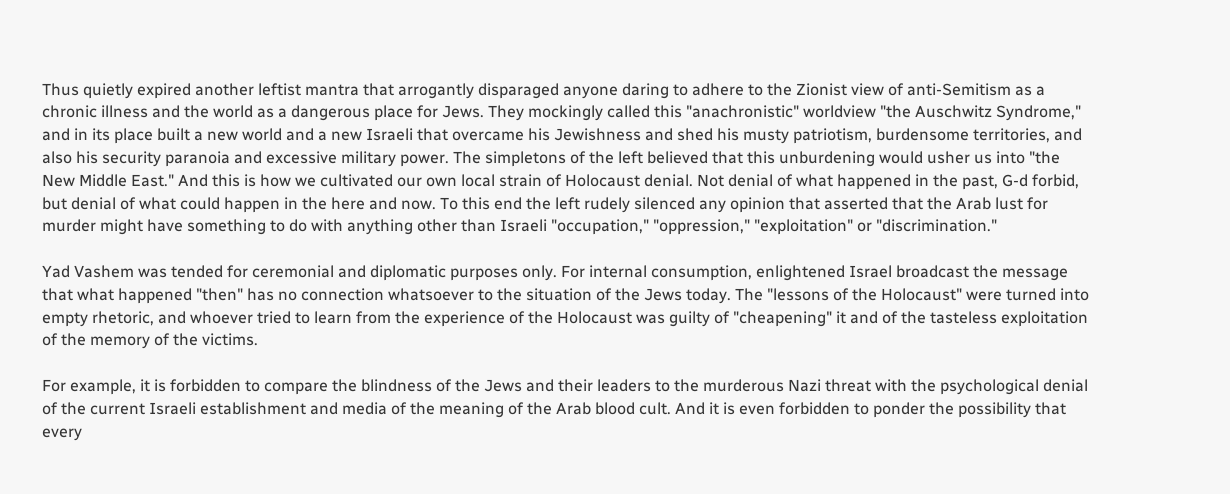Thus quietly expired another leftist mantra that arrogantly disparaged anyone daring to adhere to the Zionist view of anti-Semitism as a chronic illness and the world as a dangerous place for Jews. They mockingly called this "anachronistic" worldview "the Auschwitz Syndrome," and in its place built a new world and a new Israeli that overcame his Jewishness and shed his musty patriotism, burdensome territories, and also his security paranoia and excessive military power. The simpletons of the left believed that this unburdening would usher us into "the New Middle East." And this is how we cultivated our own local strain of Holocaust denial. Not denial of what happened in the past, G-d forbid, but denial of what could happen in the here and now. To this end the left rudely silenced any opinion that asserted that the Arab lust for murder might have something to do with anything other than Israeli "occupation," "oppression," "exploitation" or "discrimination."

Yad Vashem was tended for ceremonial and diplomatic purposes only. For internal consumption, enlightened Israel broadcast the message that what happened "then" has no connection whatsoever to the situation of the Jews today. The "lessons of the Holocaust" were turned into empty rhetoric, and whoever tried to learn from the experience of the Holocaust was guilty of "cheapening" it and of the tasteless exploitation of the memory of the victims.

For example, it is forbidden to compare the blindness of the Jews and their leaders to the murderous Nazi threat with the psychological denial of the current Israeli establishment and media of the meaning of the Arab blood cult. And it is even forbidden to ponder the possibility that every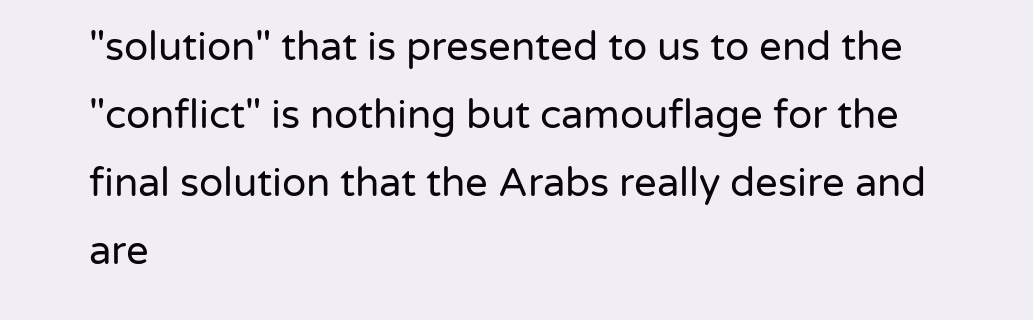"solution" that is presented to us to end the "conflict" is nothing but camouflage for the final solution that the Arabs really desire and are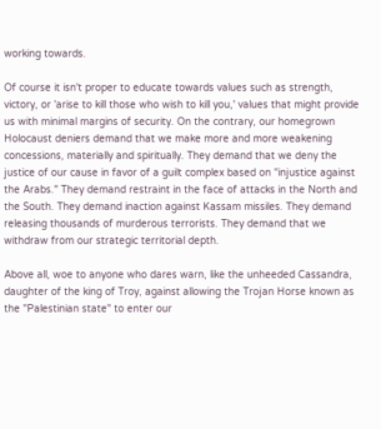working towards.

Of course it isn't proper to educate towards values such as strength, victory, or 'arise to kill those who wish to kill you,' values that might provide us with minimal margins of security. On the contrary, our homegrown Holocaust deniers demand that we make more and more weakening concessions, materially and spiritually. They demand that we deny the justice of our cause in favor of a guilt complex based on "injustice against the Arabs." They demand restraint in the face of attacks in the North and the South. They demand inaction against Kassam missiles. They demand releasing thousands of murderous terrorists. They demand that we withdraw from our strategic territorial depth.

Above all, woe to anyone who dares warn, like the unheeded Cassandra, daughter of the king of Troy, against allowing the Trojan Horse known as the "Palestinian state" to enter our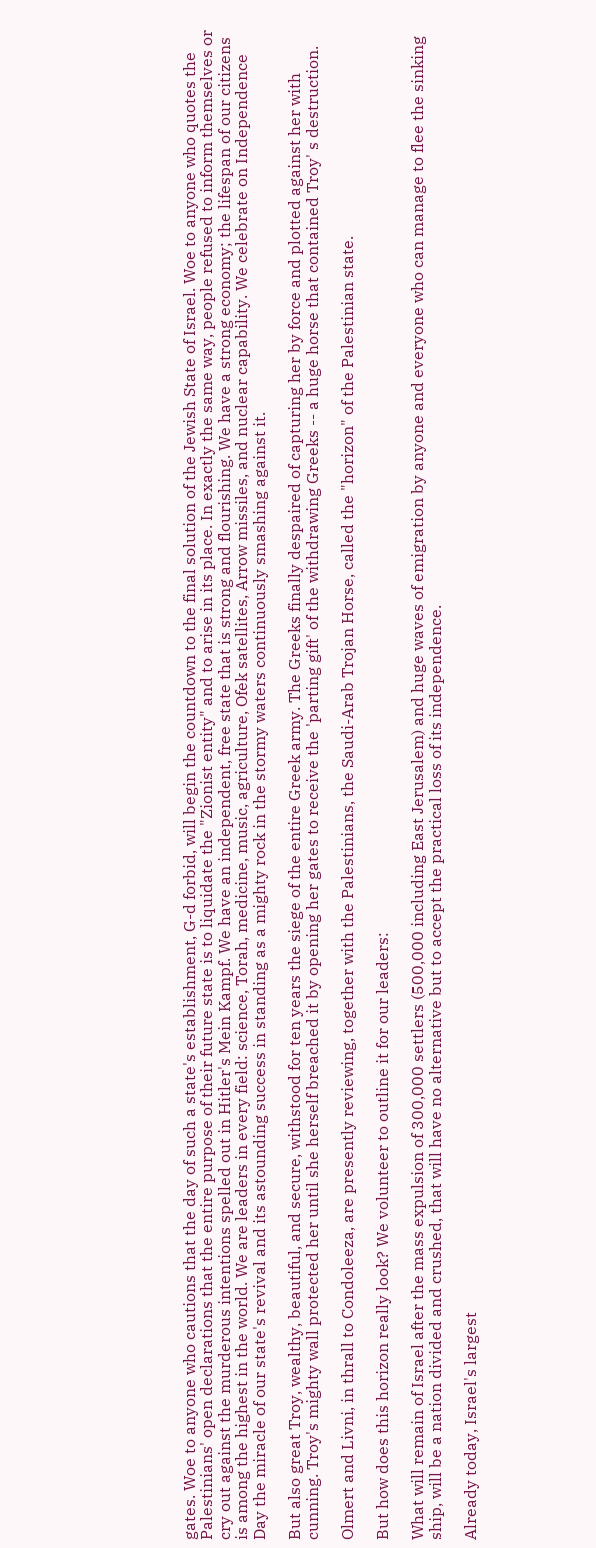gates. Woe to anyone who cautions that the day of such a state's establishment, G-d forbid, will begin the countdown to the final solution of the Jewish State of Israel. Woe to anyone who quotes the Palestinians' open declarations that the entire purpose of their future state is to liquidate the "Zionist entity" and to arise in its place. In exactly the same way, people refused to inform themselves or cry out against the murderous intentions spelled out in Hitler's Mein Kampf. We have an independent, free state that is strong and flourishing. We have a strong economy; the lifespan of our citizens is among the highest in the world. We are leaders in every field: science, Torah, medicine, music, agriculture, Ofek satellites, Arrow missiles, and nuclear capability. We celebrate on Independence Day the miracle of our state's revival and its astounding success in standing as a mighty rock in the stormy waters continuously smashing against it.

But also great Troy, wealthy, beautiful, and secure, withstood for ten years the siege of the entire Greek army. The Greeks finally despaired of capturing her by force and plotted against her with cunning. Troy's mighty wall protected her until she herself breached it by opening her gates to receive the 'parting gift' of the withdrawing Greeks -- a huge horse that contained Troy' s destruction.

Olmert and Livni, in thrall to Condoleeza, are presently reviewing, together with the Palestinians, the Saudi-Arab Trojan Horse, called the "horizon" of the Palestinian state.

But how does this horizon really look? We volunteer to outline it for our leaders:

What will remain of Israel after the mass expulsion of 300,000 settlers (500,000 including East Jerusalem) and huge waves of emigration by anyone and everyone who can manage to flee the sinking ship, will be a nation divided and crushed, that will have no alternative but to accept the practical loss of its independence.

Already today, Israel's largest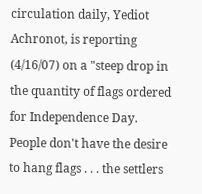circulation daily, Yediot Achronot, is reporting (4/16/07) on a "steep drop in the quantity of flags ordered for Independence Day. People don't have the desire to hang flags . . . the settlers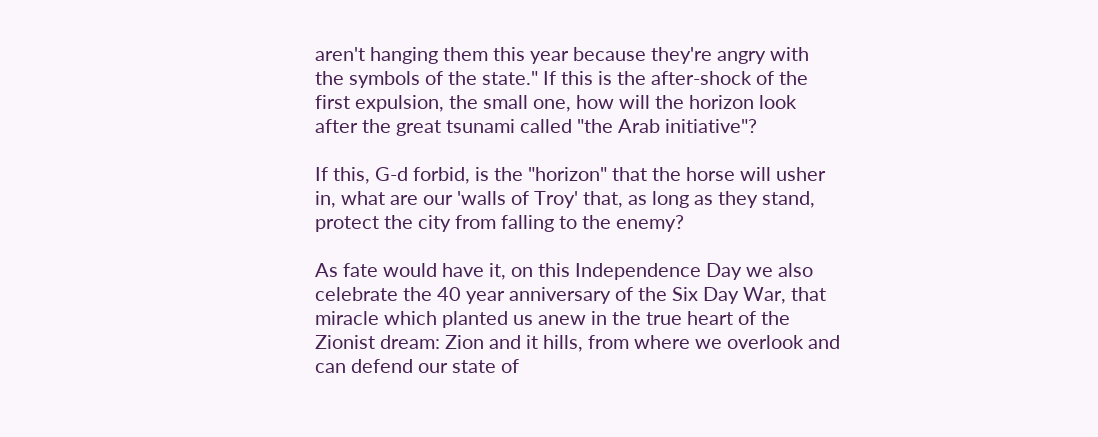aren't hanging them this year because they're angry with the symbols of the state." If this is the after-shock of the first expulsion, the small one, how will the horizon look after the great tsunami called "the Arab initiative"?

If this, G-d forbid, is the "horizon" that the horse will usher in, what are our 'walls of Troy' that, as long as they stand, protect the city from falling to the enemy?

As fate would have it, on this Independence Day we also celebrate the 40 year anniversary of the Six Day War, that miracle which planted us anew in the true heart of the Zionist dream: Zion and it hills, from where we overlook and can defend our state of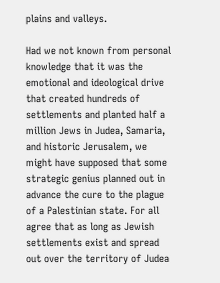plains and valleys.

Had we not known from personal knowledge that it was the emotional and ideological drive that created hundreds of settlements and planted half a million Jews in Judea, Samaria, and historic Jerusalem, we might have supposed that some strategic genius planned out in advance the cure to the plague of a Palestinian state. For all agree that as long as Jewish settlements exist and spread out over the territory of Judea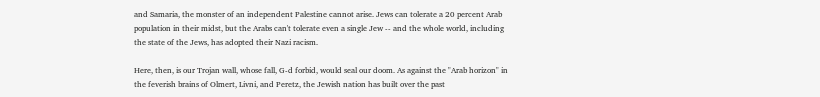and Samaria, the monster of an independent Palestine cannot arise. Jews can tolerate a 20 percent Arab population in their midst, but the Arabs can't tolerate even a single Jew -- and the whole world, including the state of the Jews, has adopted their Nazi racism.

Here, then, is our Trojan wall, whose fall, G-d forbid, would seal our doom. As against the "Arab horizon" in the feverish brains of Olmert, Livni, and Peretz, the Jewish nation has built over the past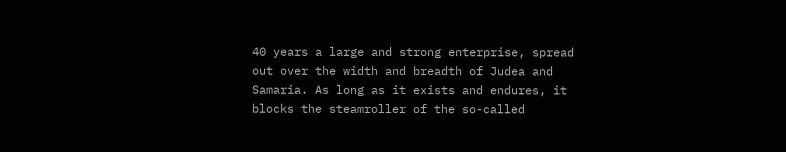40 years a large and strong enterprise, spread out over the width and breadth of Judea and Samaria. As long as it exists and endures, it blocks the steamroller of the so-called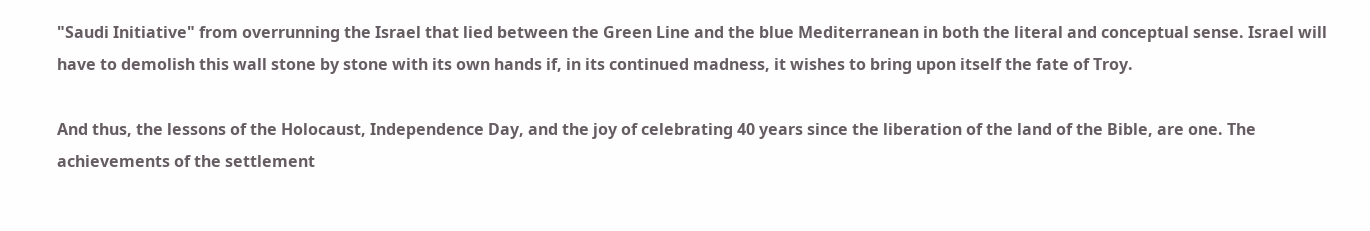"Saudi Initiative" from overrunning the Israel that lied between the Green Line and the blue Mediterranean in both the literal and conceptual sense. Israel will have to demolish this wall stone by stone with its own hands if, in its continued madness, it wishes to bring upon itself the fate of Troy.

And thus, the lessons of the Holocaust, Independence Day, and the joy of celebrating 40 years since the liberation of the land of the Bible, are one. The achievements of the settlement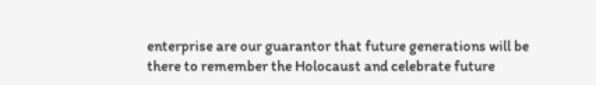enterprise are our guarantor that future generations will be there to remember the Holocaust and celebrate future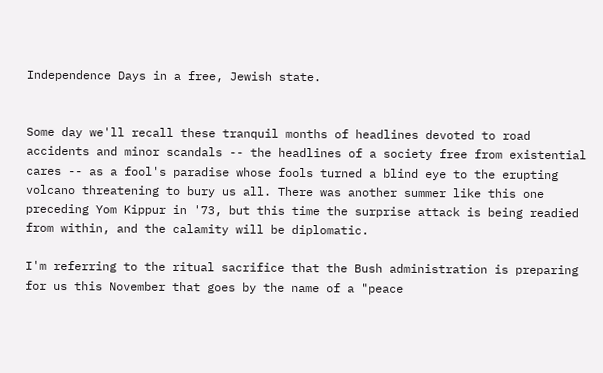Independence Days in a free, Jewish state.


Some day we'll recall these tranquil months of headlines devoted to road accidents and minor scandals -- the headlines of a society free from existential cares -- as a fool's paradise whose fools turned a blind eye to the erupting volcano threatening to bury us all. There was another summer like this one preceding Yom Kippur in '73, but this time the surprise attack is being readied from within, and the calamity will be diplomatic.

I'm referring to the ritual sacrifice that the Bush administration is preparing for us this November that goes by the name of a "peace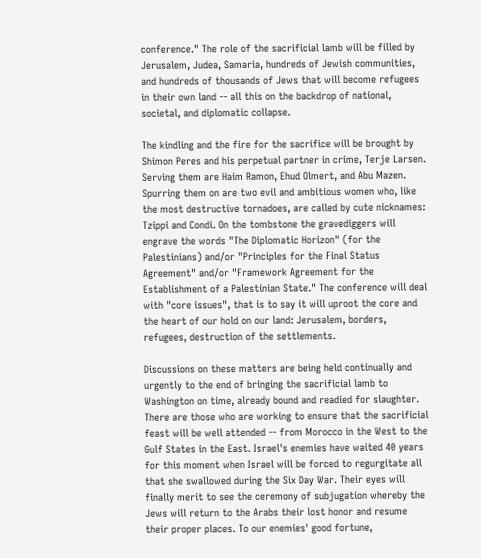conference." The role of the sacrificial lamb will be filled by Jerusalem, Judea, Samaria, hundreds of Jewish communities, and hundreds of thousands of Jews that will become refugees in their own land -- all this on the backdrop of national, societal, and diplomatic collapse.

The kindling and the fire for the sacrifice will be brought by Shimon Peres and his perpetual partner in crime, Terje Larsen. Serving them are Haim Ramon, Ehud Olmert, and Abu Mazen. Spurring them on are two evil and ambitious women who, like the most destructive tornadoes, are called by cute nicknames: Tzippi and Condi. On the tombstone the gravediggers will engrave the words "The Diplomatic Horizon" (for the Palestinians) and/or "Principles for the Final Status Agreement" and/or "Framework Agreement for the Establishment of a Palestinian State." The conference will deal with "core issues", that is to say it will uproot the core and the heart of our hold on our land: Jerusalem, borders, refugees, destruction of the settlements.

Discussions on these matters are being held continually and urgently to the end of bringing the sacrificial lamb to Washington on time, already bound and readied for slaughter. There are those who are working to ensure that the sacrificial feast will be well attended -- from Morocco in the West to the Gulf States in the East. Israel's enemies have waited 40 years for this moment when Israel will be forced to regurgitate all that she swallowed during the Six Day War. Their eyes will finally merit to see the ceremony of subjugation whereby the Jews will return to the Arabs their lost honor and resume their proper places. To our enemies' good fortune,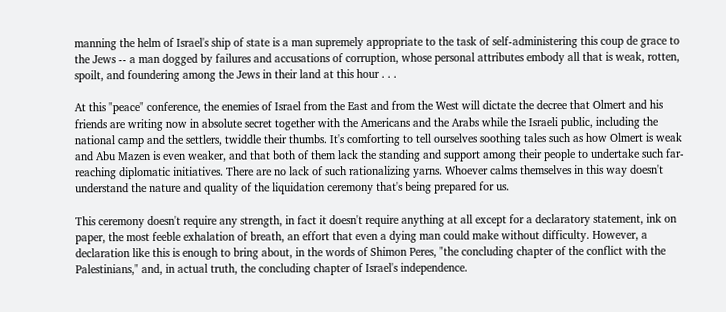manning the helm of Israel's ship of state is a man supremely appropriate to the task of self-administering this coup de grace to the Jews -- a man dogged by failures and accusations of corruption, whose personal attributes embody all that is weak, rotten, spoilt, and foundering among the Jews in their land at this hour . . .

At this "peace" conference, the enemies of Israel from the East and from the West will dictate the decree that Olmert and his friends are writing now in absolute secret together with the Americans and the Arabs while the Israeli public, including the national camp and the settlers, twiddle their thumbs. It's comforting to tell ourselves soothing tales such as how Olmert is weak and Abu Mazen is even weaker, and that both of them lack the standing and support among their people to undertake such far-reaching diplomatic initiatives. There are no lack of such rationalizing yarns. Whoever calms themselves in this way doesn't understand the nature and quality of the liquidation ceremony that's being prepared for us.

This ceremony doesn't require any strength, in fact it doesn't require anything at all except for a declaratory statement, ink on paper, the most feeble exhalation of breath, an effort that even a dying man could make without difficulty. However, a declaration like this is enough to bring about, in the words of Shimon Peres, "the concluding chapter of the conflict with the Palestinians," and, in actual truth, the concluding chapter of Israel's independence.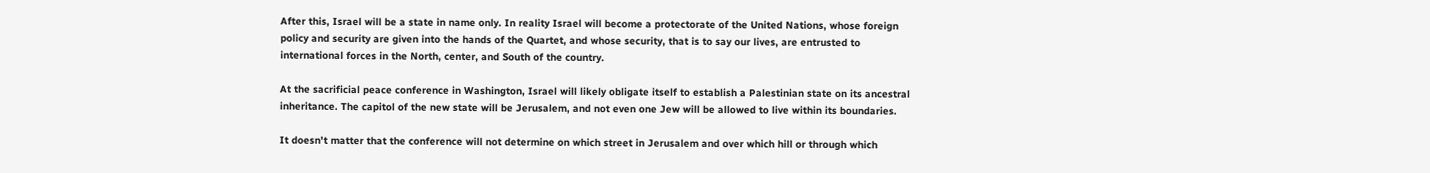After this, Israel will be a state in name only. In reality Israel will become a protectorate of the United Nations, whose foreign policy and security are given into the hands of the Quartet, and whose security, that is to say our lives, are entrusted to international forces in the North, center, and South of the country.

At the sacrificial peace conference in Washington, Israel will likely obligate itself to establish a Palestinian state on its ancestral inheritance. The capitol of the new state will be Jerusalem, and not even one Jew will be allowed to live within its boundaries.

It doesn't matter that the conference will not determine on which street in Jerusalem and over which hill or through which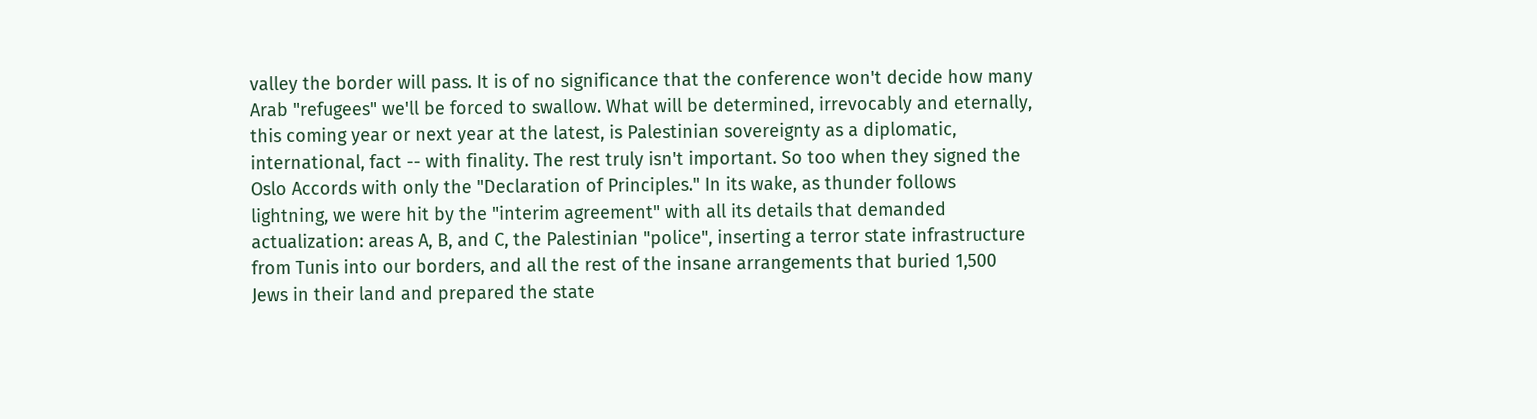valley the border will pass. It is of no significance that the conference won't decide how many Arab "refugees" we'll be forced to swallow. What will be determined, irrevocably and eternally, this coming year or next year at the latest, is Palestinian sovereignty as a diplomatic, international, fact -- with finality. The rest truly isn't important. So too when they signed the Oslo Accords with only the "Declaration of Principles." In its wake, as thunder follows lightning, we were hit by the "interim agreement" with all its details that demanded actualization: areas A, B, and C, the Palestinian "police", inserting a terror state infrastructure from Tunis into our borders, and all the rest of the insane arrangements that buried 1,500 Jews in their land and prepared the state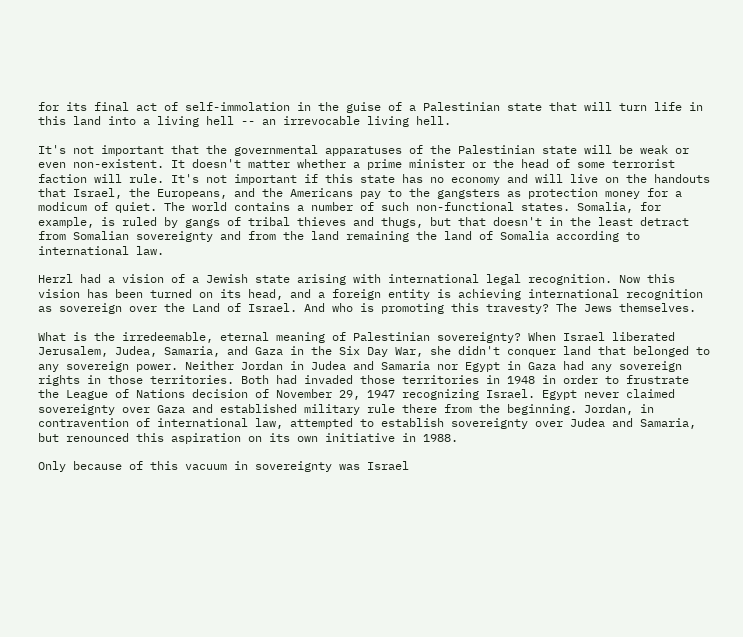for its final act of self-immolation in the guise of a Palestinian state that will turn life in this land into a living hell -- an irrevocable living hell.

It's not important that the governmental apparatuses of the Palestinian state will be weak or even non-existent. It doesn't matter whether a prime minister or the head of some terrorist faction will rule. It's not important if this state has no economy and will live on the handouts that Israel, the Europeans, and the Americans pay to the gangsters as protection money for a modicum of quiet. The world contains a number of such non-functional states. Somalia, for example, is ruled by gangs of tribal thieves and thugs, but that doesn't in the least detract from Somalian sovereignty and from the land remaining the land of Somalia according to international law.

Herzl had a vision of a Jewish state arising with international legal recognition. Now this vision has been turned on its head, and a foreign entity is achieving international recognition as sovereign over the Land of Israel. And who is promoting this travesty? The Jews themselves.

What is the irredeemable, eternal meaning of Palestinian sovereignty? When Israel liberated Jerusalem, Judea, Samaria, and Gaza in the Six Day War, she didn't conquer land that belonged to any sovereign power. Neither Jordan in Judea and Samaria nor Egypt in Gaza had any sovereign rights in those territories. Both had invaded those territories in 1948 in order to frustrate the League of Nations decision of November 29, 1947 recognizing Israel. Egypt never claimed sovereignty over Gaza and established military rule there from the beginning. Jordan, in contravention of international law, attempted to establish sovereignty over Judea and Samaria, but renounced this aspiration on its own initiative in 1988.

Only because of this vacuum in sovereignty was Israel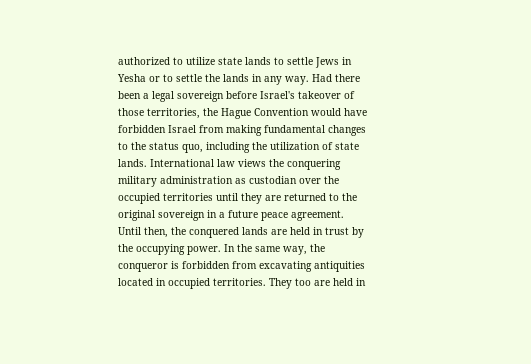authorized to utilize state lands to settle Jews in Yesha or to settle the lands in any way. Had there been a legal sovereign before Israel's takeover of those territories, the Hague Convention would have forbidden Israel from making fundamental changes to the status quo, including the utilization of state lands. International law views the conquering military administration as custodian over the occupied territories until they are returned to the original sovereign in a future peace agreement. Until then, the conquered lands are held in trust by the occupying power. In the same way, the conqueror is forbidden from excavating antiquities located in occupied territories. They too are held in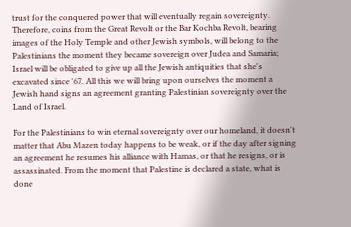trust for the conquered power that will eventually regain sovereignty. Therefore, coins from the Great Revolt or the Bar Kochba Revolt, bearing images of the Holy Temple and other Jewish symbols, will belong to the Palestinians the moment they became sovereign over Judea and Samaria; Israel will be obligated to give up all the Jewish antiquities that she's excavated since '67. All this we will bring upon ourselves the moment a Jewish hand signs an agreement granting Palestinian sovereignty over the Land of Israel.

For the Palestinians to win eternal sovereignty over our homeland, it doesn't matter that Abu Mazen today happens to be weak, or if the day after signing an agreement he resumes his alliance with Hamas, or that he resigns, or is assassinated. From the moment that Palestine is declared a state, what is done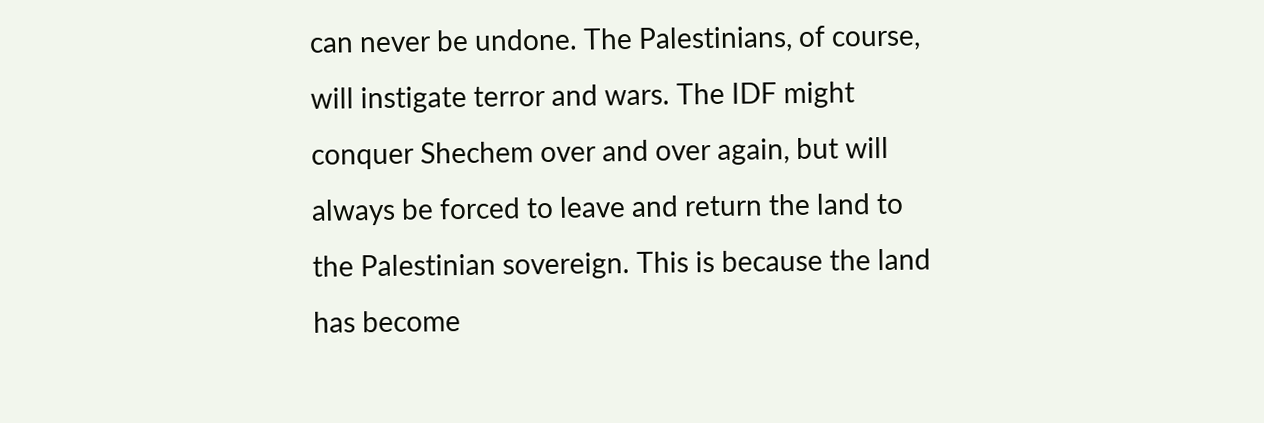can never be undone. The Palestinians, of course, will instigate terror and wars. The IDF might conquer Shechem over and over again, but will always be forced to leave and return the land to the Palestinian sovereign. This is because the land has become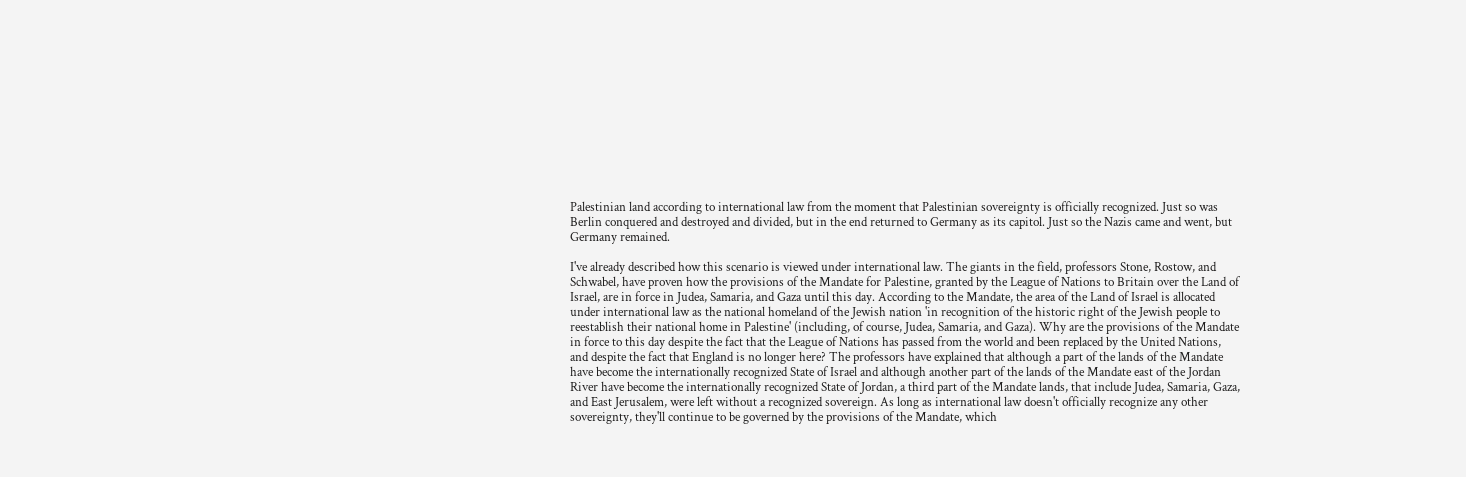Palestinian land according to international law from the moment that Palestinian sovereignty is officially recognized. Just so was Berlin conquered and destroyed and divided, but in the end returned to Germany as its capitol. Just so the Nazis came and went, but Germany remained.

I've already described how this scenario is viewed under international law. The giants in the field, professors Stone, Rostow, and Schwabel, have proven how the provisions of the Mandate for Palestine, granted by the League of Nations to Britain over the Land of Israel, are in force in Judea, Samaria, and Gaza until this day. According to the Mandate, the area of the Land of Israel is allocated under international law as the national homeland of the Jewish nation 'in recognition of the historic right of the Jewish people to reestablish their national home in Palestine' (including, of course, Judea, Samaria, and Gaza). Why are the provisions of the Mandate in force to this day despite the fact that the League of Nations has passed from the world and been replaced by the United Nations, and despite the fact that England is no longer here? The professors have explained that although a part of the lands of the Mandate have become the internationally recognized State of Israel and although another part of the lands of the Mandate east of the Jordan River have become the internationally recognized State of Jordan, a third part of the Mandate lands, that include Judea, Samaria, Gaza, and East Jerusalem, were left without a recognized sovereign. As long as international law doesn't officially recognize any other sovereignty, they'll continue to be governed by the provisions of the Mandate, which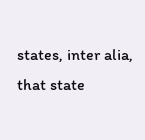states, inter alia, that state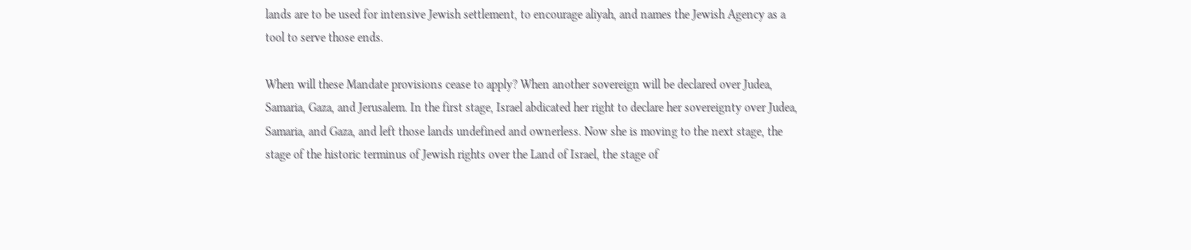lands are to be used for intensive Jewish settlement, to encourage aliyah, and names the Jewish Agency as a tool to serve those ends.

When will these Mandate provisions cease to apply? When another sovereign will be declared over Judea, Samaria, Gaza, and Jerusalem. In the first stage, Israel abdicated her right to declare her sovereignty over Judea, Samaria, and Gaza, and left those lands undefined and ownerless. Now she is moving to the next stage, the stage of the historic terminus of Jewish rights over the Land of Israel, the stage of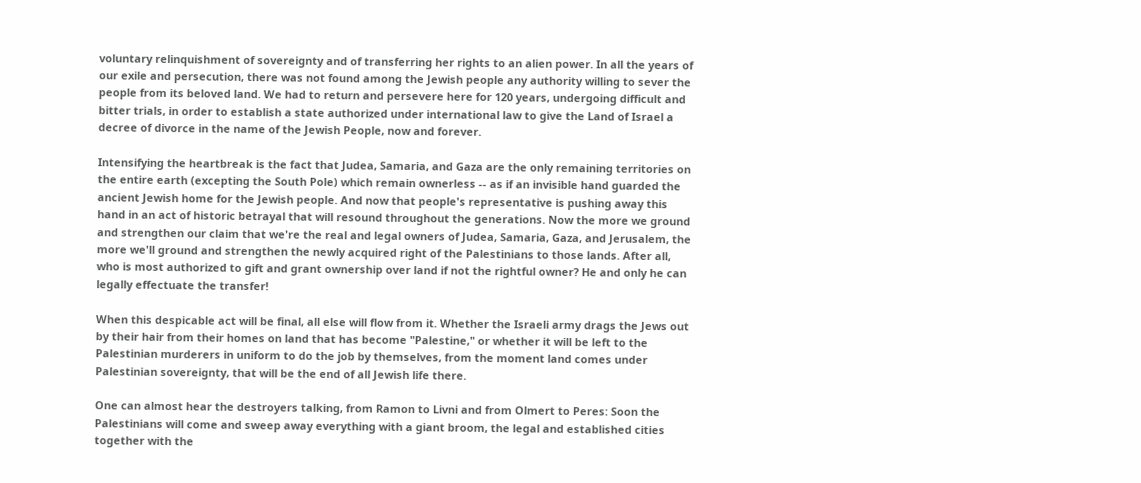voluntary relinquishment of sovereignty and of transferring her rights to an alien power. In all the years of our exile and persecution, there was not found among the Jewish people any authority willing to sever the people from its beloved land. We had to return and persevere here for 120 years, undergoing difficult and bitter trials, in order to establish a state authorized under international law to give the Land of Israel a decree of divorce in the name of the Jewish People, now and forever.

Intensifying the heartbreak is the fact that Judea, Samaria, and Gaza are the only remaining territories on the entire earth (excepting the South Pole) which remain ownerless -- as if an invisible hand guarded the ancient Jewish home for the Jewish people. And now that people's representative is pushing away this hand in an act of historic betrayal that will resound throughout the generations. Now the more we ground and strengthen our claim that we're the real and legal owners of Judea, Samaria, Gaza, and Jerusalem, the more we'll ground and strengthen the newly acquired right of the Palestinians to those lands. After all, who is most authorized to gift and grant ownership over land if not the rightful owner? He and only he can legally effectuate the transfer!

When this despicable act will be final, all else will flow from it. Whether the Israeli army drags the Jews out by their hair from their homes on land that has become "Palestine," or whether it will be left to the Palestinian murderers in uniform to do the job by themselves, from the moment land comes under Palestinian sovereignty, that will be the end of all Jewish life there.

One can almost hear the destroyers talking, from Ramon to Livni and from Olmert to Peres: Soon the Palestinians will come and sweep away everything with a giant broom, the legal and established cities together with the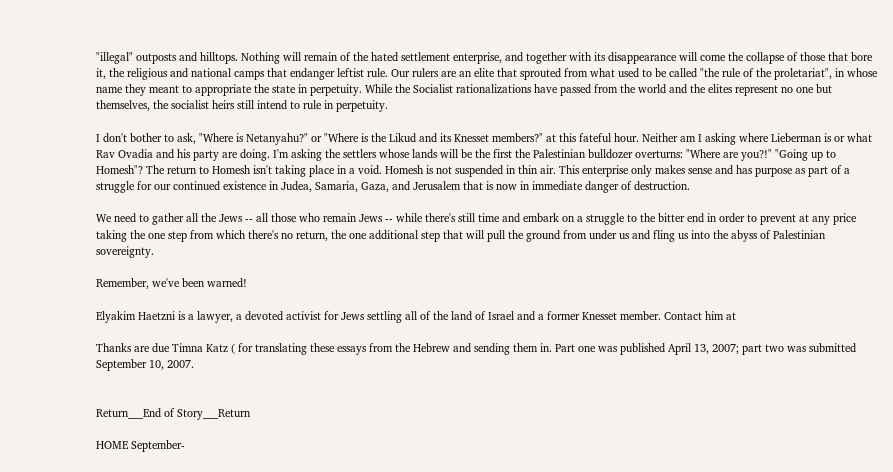"illegal" outposts and hilltops. Nothing will remain of the hated settlement enterprise, and together with its disappearance will come the collapse of those that bore it, the religious and national camps that endanger leftist rule. Our rulers are an elite that sprouted from what used to be called "the rule of the proletariat", in whose name they meant to appropriate the state in perpetuity. While the Socialist rationalizations have passed from the world and the elites represent no one but themselves, the socialist heirs still intend to rule in perpetuity.

I don't bother to ask, "Where is Netanyahu?" or "Where is the Likud and its Knesset members?" at this fateful hour. Neither am I asking where Lieberman is or what Rav Ovadia and his party are doing. I'm asking the settlers whose lands will be the first the Palestinian bulldozer overturns: "Where are you?!" "Going up to Homesh"? The return to Homesh isn't taking place in a void. Homesh is not suspended in thin air. This enterprise only makes sense and has purpose as part of a struggle for our continued existence in Judea, Samaria, Gaza, and Jerusalem that is now in immediate danger of destruction.

We need to gather all the Jews -- all those who remain Jews -- while there's still time and embark on a struggle to the bitter end in order to prevent at any price taking the one step from which there's no return, the one additional step that will pull the ground from under us and fling us into the abyss of Palestinian sovereignty.

Remember, we've been warned!

Elyakim Haetzni is a lawyer, a devoted activist for Jews settling all of the land of Israel and a former Knesset member. Contact him at

Thanks are due Timna Katz ( for translating these essays from the Hebrew and sending them in. Part one was published April 13, 2007; part two was submitted September 10, 2007.


Return___End of Story___Return

HOME September-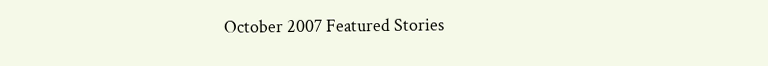October 2007 Featured Stories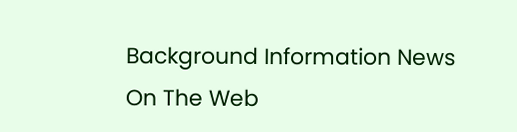Background Information News On The Web